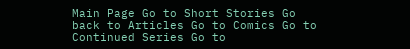Main Page Go to Short Stories Go back to Articles Go to Comics Go to Continued Series Go to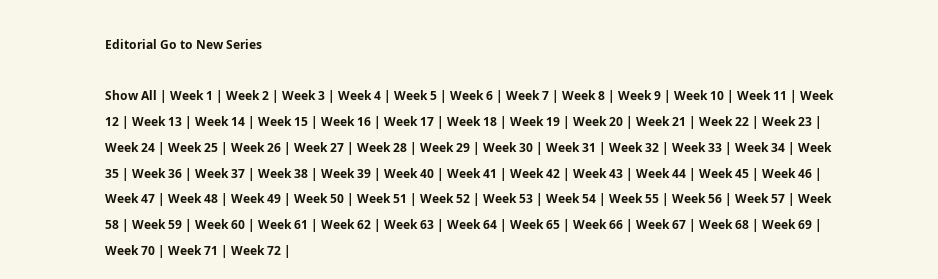Editorial Go to New Series

Show All | Week 1 | Week 2 | Week 3 | Week 4 | Week 5 | Week 6 | Week 7 | Week 8 | Week 9 | Week 10 | Week 11 | Week 12 | Week 13 | Week 14 | Week 15 | Week 16 | Week 17 | Week 18 | Week 19 | Week 20 | Week 21 | Week 22 | Week 23 | Week 24 | Week 25 | Week 26 | Week 27 | Week 28 | Week 29 | Week 30 | Week 31 | Week 32 | Week 33 | Week 34 | Week 35 | Week 36 | Week 37 | Week 38 | Week 39 | Week 40 | Week 41 | Week 42 | Week 43 | Week 44 | Week 45 | Week 46 | Week 47 | Week 48 | Week 49 | Week 50 | Week 51 | Week 52 | Week 53 | Week 54 | Week 55 | Week 56 | Week 57 | Week 58 | Week 59 | Week 60 | Week 61 | Week 62 | Week 63 | Week 64 | Week 65 | Week 66 | Week 67 | Week 68 | Week 69 | Week 70 | Week 71 | Week 72 |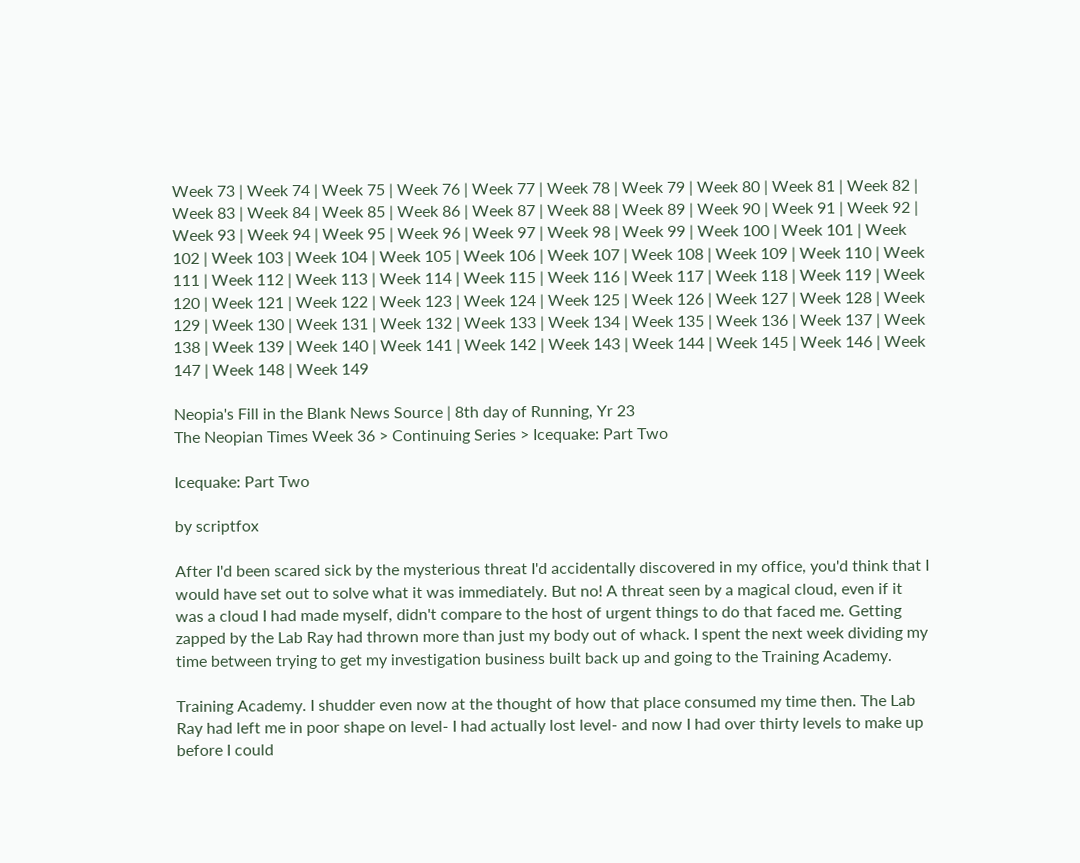Week 73 | Week 74 | Week 75 | Week 76 | Week 77 | Week 78 | Week 79 | Week 80 | Week 81 | Week 82 | Week 83 | Week 84 | Week 85 | Week 86 | Week 87 | Week 88 | Week 89 | Week 90 | Week 91 | Week 92 | Week 93 | Week 94 | Week 95 | Week 96 | Week 97 | Week 98 | Week 99 | Week 100 | Week 101 | Week 102 | Week 103 | Week 104 | Week 105 | Week 106 | Week 107 | Week 108 | Week 109 | Week 110 | Week 111 | Week 112 | Week 113 | Week 114 | Week 115 | Week 116 | Week 117 | Week 118 | Week 119 | Week 120 | Week 121 | Week 122 | Week 123 | Week 124 | Week 125 | Week 126 | Week 127 | Week 128 | Week 129 | Week 130 | Week 131 | Week 132 | Week 133 | Week 134 | Week 135 | Week 136 | Week 137 | Week 138 | Week 139 | Week 140 | Week 141 | Week 142 | Week 143 | Week 144 | Week 145 | Week 146 | Week 147 | Week 148 | Week 149

Neopia's Fill in the Blank News Source | 8th day of Running, Yr 23
The Neopian Times Week 36 > Continuing Series > Icequake: Part Two

Icequake: Part Two

by scriptfox

After I'd been scared sick by the mysterious threat I'd accidentally discovered in my office, you'd think that I would have set out to solve what it was immediately. But no! A threat seen by a magical cloud, even if it was a cloud I had made myself, didn't compare to the host of urgent things to do that faced me. Getting zapped by the Lab Ray had thrown more than just my body out of whack. I spent the next week dividing my time between trying to get my investigation business built back up and going to the Training Academy.

Training Academy. I shudder even now at the thought of how that place consumed my time then. The Lab Ray had left me in poor shape on level- I had actually lost level- and now I had over thirty levels to make up before I could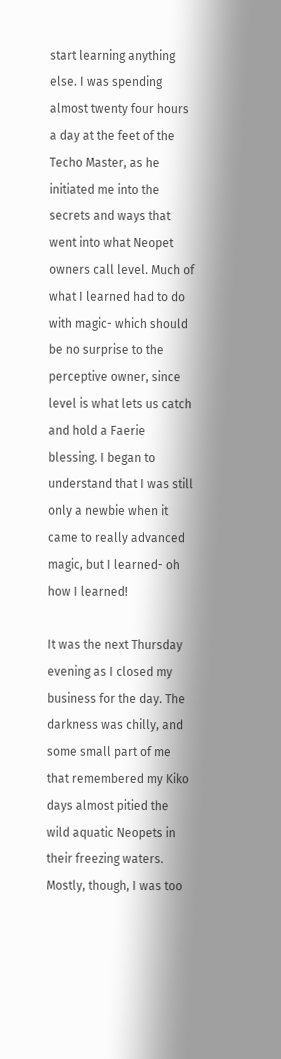start learning anything else. I was spending almost twenty four hours a day at the feet of the Techo Master, as he initiated me into the secrets and ways that went into what Neopet owners call level. Much of what I learned had to do with magic- which should be no surprise to the perceptive owner, since level is what lets us catch and hold a Faerie blessing. I began to understand that I was still only a newbie when it came to really advanced magic, but I learned- oh how I learned!

It was the next Thursday evening as I closed my business for the day. The darkness was chilly, and some small part of me that remembered my Kiko days almost pitied the wild aquatic Neopets in their freezing waters. Mostly, though, I was too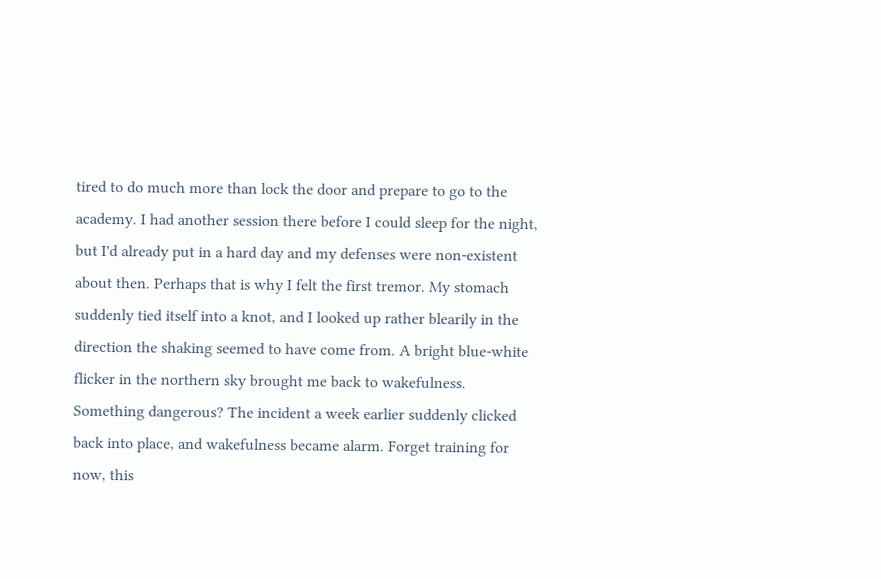tired to do much more than lock the door and prepare to go to the academy. I had another session there before I could sleep for the night, but I'd already put in a hard day and my defenses were non-existent about then. Perhaps that is why I felt the first tremor. My stomach suddenly tied itself into a knot, and I looked up rather blearily in the direction the shaking seemed to have come from. A bright blue-white flicker in the northern sky brought me back to wakefulness. Something dangerous? The incident a week earlier suddenly clicked back into place, and wakefulness became alarm. Forget training for now, this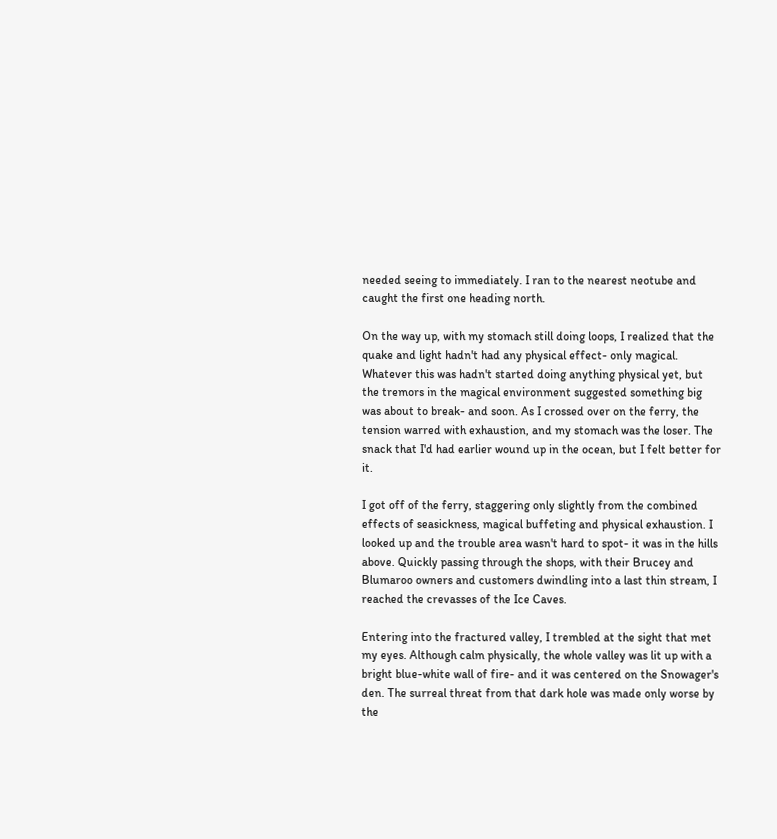needed seeing to immediately. I ran to the nearest neotube and caught the first one heading north.

On the way up, with my stomach still doing loops, I realized that the quake and light hadn't had any physical effect- only magical. Whatever this was hadn't started doing anything physical yet, but the tremors in the magical environment suggested something big was about to break- and soon. As I crossed over on the ferry, the tension warred with exhaustion, and my stomach was the loser. The snack that I'd had earlier wound up in the ocean, but I felt better for it.

I got off of the ferry, staggering only slightly from the combined effects of seasickness, magical buffeting and physical exhaustion. I looked up and the trouble area wasn't hard to spot- it was in the hills above. Quickly passing through the shops, with their Brucey and Blumaroo owners and customers dwindling into a last thin stream, I reached the crevasses of the Ice Caves.

Entering into the fractured valley, I trembled at the sight that met my eyes. Although calm physically, the whole valley was lit up with a bright blue-white wall of fire- and it was centered on the Snowager's den. The surreal threat from that dark hole was made only worse by the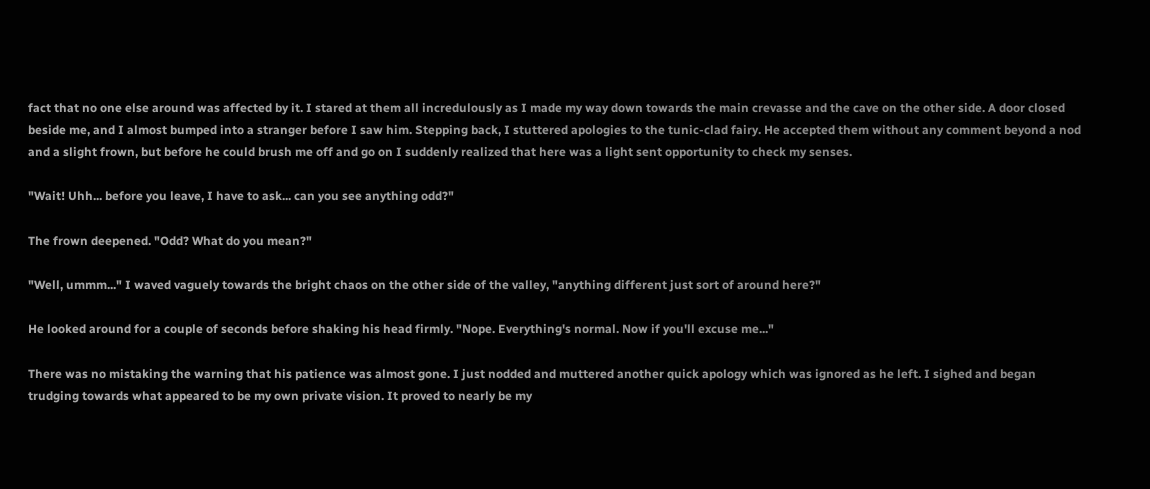fact that no one else around was affected by it. I stared at them all incredulously as I made my way down towards the main crevasse and the cave on the other side. A door closed beside me, and I almost bumped into a stranger before I saw him. Stepping back, I stuttered apologies to the tunic-clad fairy. He accepted them without any comment beyond a nod and a slight frown, but before he could brush me off and go on I suddenly realized that here was a light sent opportunity to check my senses.

"Wait! Uhh... before you leave, I have to ask... can you see anything odd?"

The frown deepened. "Odd? What do you mean?"

"Well, ummm..." I waved vaguely towards the bright chaos on the other side of the valley, "anything different just sort of around here?"

He looked around for a couple of seconds before shaking his head firmly. "Nope. Everything's normal. Now if you'll excuse me..."

There was no mistaking the warning that his patience was almost gone. I just nodded and muttered another quick apology which was ignored as he left. I sighed and began trudging towards what appeared to be my own private vision. It proved to nearly be my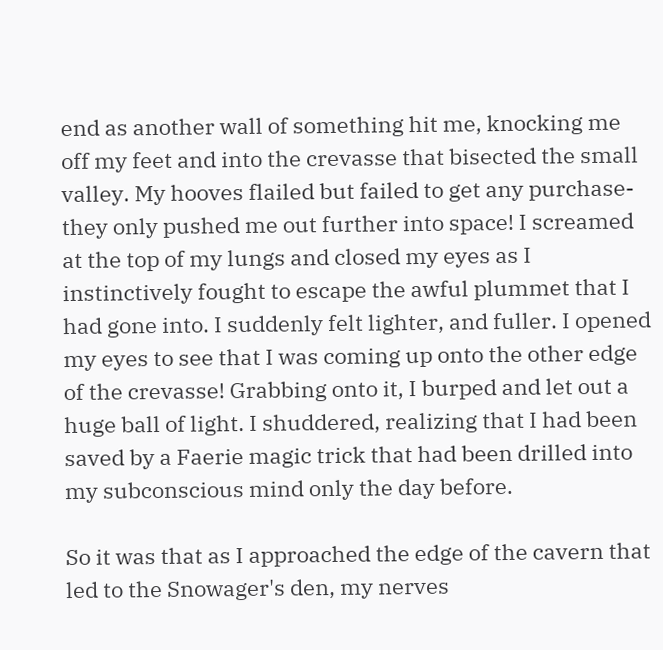end as another wall of something hit me, knocking me off my feet and into the crevasse that bisected the small valley. My hooves flailed but failed to get any purchase- they only pushed me out further into space! I screamed at the top of my lungs and closed my eyes as I instinctively fought to escape the awful plummet that I had gone into. I suddenly felt lighter, and fuller. I opened my eyes to see that I was coming up onto the other edge of the crevasse! Grabbing onto it, I burped and let out a huge ball of light. I shuddered, realizing that I had been saved by a Faerie magic trick that had been drilled into my subconscious mind only the day before.

So it was that as I approached the edge of the cavern that led to the Snowager's den, my nerves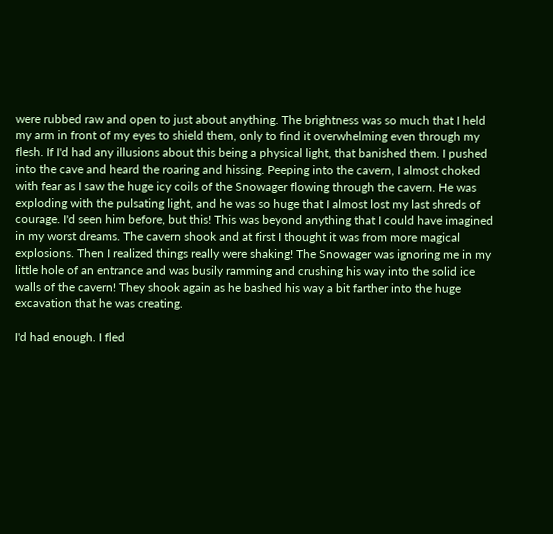were rubbed raw and open to just about anything. The brightness was so much that I held my arm in front of my eyes to shield them, only to find it overwhelming even through my flesh. If I'd had any illusions about this being a physical light, that banished them. I pushed into the cave and heard the roaring and hissing. Peeping into the cavern, I almost choked with fear as I saw the huge icy coils of the Snowager flowing through the cavern. He was exploding with the pulsating light, and he was so huge that I almost lost my last shreds of courage. I'd seen him before, but this! This was beyond anything that I could have imagined in my worst dreams. The cavern shook and at first I thought it was from more magical explosions. Then I realized things really were shaking! The Snowager was ignoring me in my little hole of an entrance and was busily ramming and crushing his way into the solid ice walls of the cavern! They shook again as he bashed his way a bit farther into the huge excavation that he was creating.

I'd had enough. I fled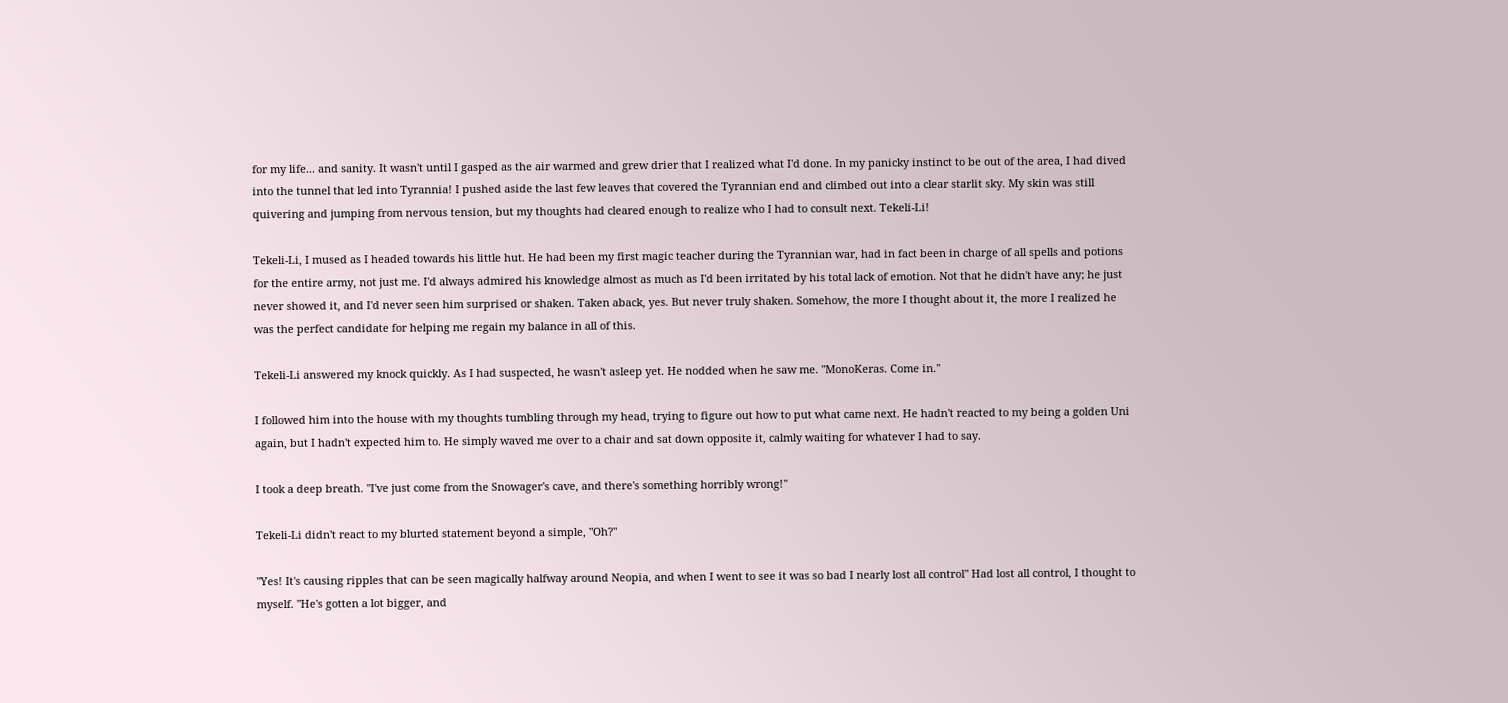for my life... and sanity. It wasn't until I gasped as the air warmed and grew drier that I realized what I'd done. In my panicky instinct to be out of the area, I had dived into the tunnel that led into Tyrannia! I pushed aside the last few leaves that covered the Tyrannian end and climbed out into a clear starlit sky. My skin was still quivering and jumping from nervous tension, but my thoughts had cleared enough to realize who I had to consult next. Tekeli-Li!

Tekeli-Li, I mused as I headed towards his little hut. He had been my first magic teacher during the Tyrannian war, had in fact been in charge of all spells and potions for the entire army, not just me. I'd always admired his knowledge almost as much as I'd been irritated by his total lack of emotion. Not that he didn't have any; he just never showed it, and I'd never seen him surprised or shaken. Taken aback, yes. But never truly shaken. Somehow, the more I thought about it, the more I realized he was the perfect candidate for helping me regain my balance in all of this.

Tekeli-Li answered my knock quickly. As I had suspected, he wasn't asleep yet. He nodded when he saw me. "MonoKeras. Come in."

I followed him into the house with my thoughts tumbling through my head, trying to figure out how to put what came next. He hadn't reacted to my being a golden Uni again, but I hadn't expected him to. He simply waved me over to a chair and sat down opposite it, calmly waiting for whatever I had to say.

I took a deep breath. "I've just come from the Snowager's cave, and there's something horribly wrong!"

Tekeli-Li didn't react to my blurted statement beyond a simple, "Oh?"

"Yes! It's causing ripples that can be seen magically halfway around Neopia, and when I went to see it was so bad I nearly lost all control" Had lost all control, I thought to myself. "He's gotten a lot bigger, and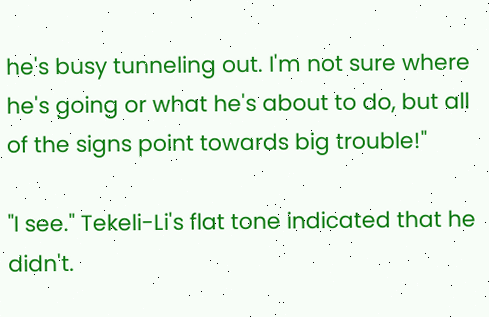he's busy tunneling out. I'm not sure where he's going or what he's about to do, but all of the signs point towards big trouble!"

"I see." Tekeli-Li's flat tone indicated that he didn't.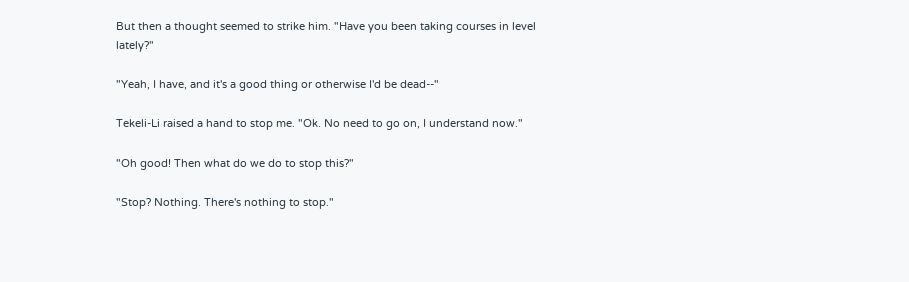But then a thought seemed to strike him. "Have you been taking courses in level lately?"

"Yeah, I have, and it's a good thing or otherwise I'd be dead--"

Tekeli-Li raised a hand to stop me. "Ok. No need to go on, I understand now."

"Oh good! Then what do we do to stop this?"

"Stop? Nothing. There's nothing to stop."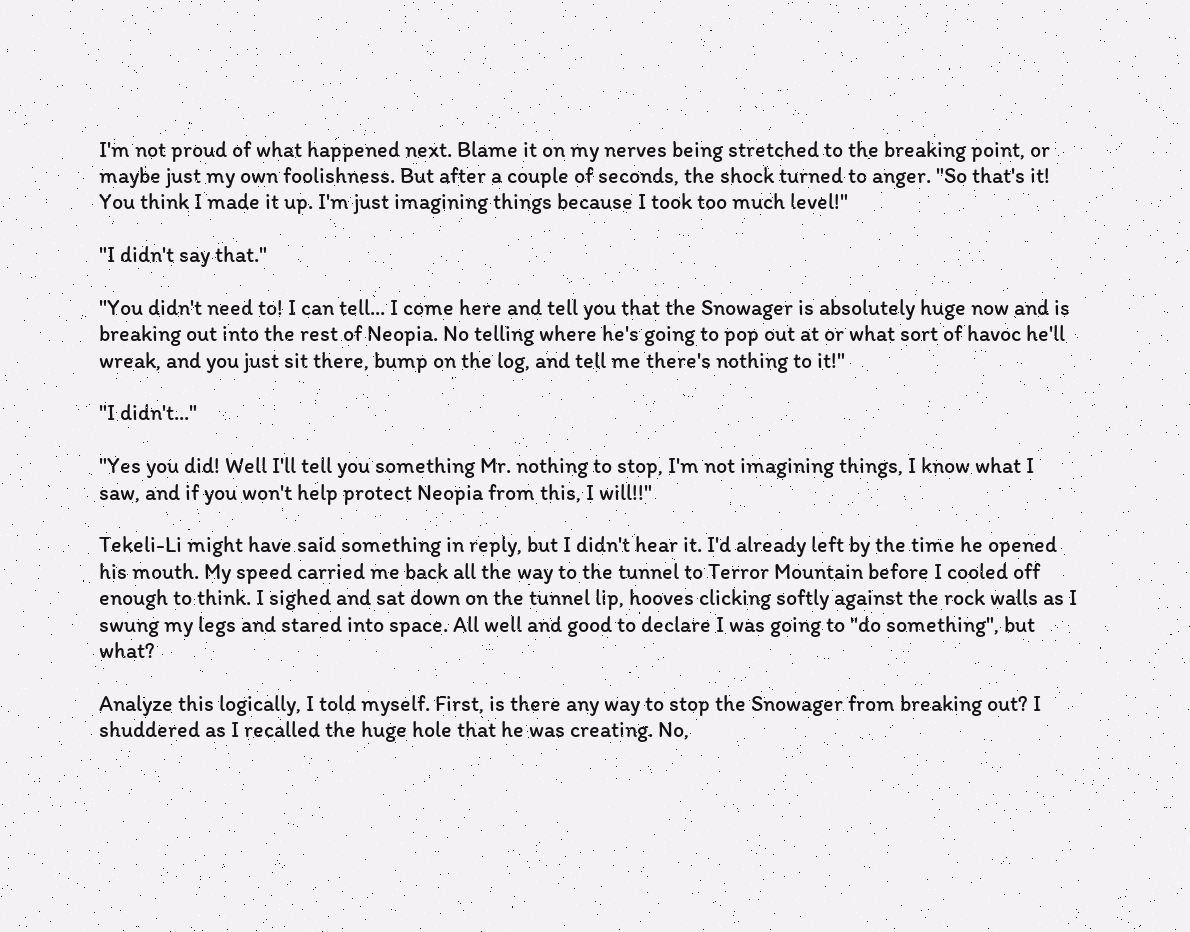I'm not proud of what happened next. Blame it on my nerves being stretched to the breaking point, or maybe just my own foolishness. But after a couple of seconds, the shock turned to anger. "So that's it! You think I made it up. I'm just imagining things because I took too much level!"

"I didn't say that."

"You didn't need to! I can tell... I come here and tell you that the Snowager is absolutely huge now and is breaking out into the rest of Neopia. No telling where he's going to pop out at or what sort of havoc he'll wreak, and you just sit there, bump on the log, and tell me there's nothing to it!"

"I didn't..."

"Yes you did! Well I'll tell you something Mr. nothing to stop, I'm not imagining things, I know what I saw, and if you won't help protect Neopia from this, I will!!"

Tekeli-Li might have said something in reply, but I didn't hear it. I'd already left by the time he opened his mouth. My speed carried me back all the way to the tunnel to Terror Mountain before I cooled off enough to think. I sighed and sat down on the tunnel lip, hooves clicking softly against the rock walls as I swung my legs and stared into space. All well and good to declare I was going to "do something", but what?

Analyze this logically, I told myself. First, is there any way to stop the Snowager from breaking out? I shuddered as I recalled the huge hole that he was creating. No,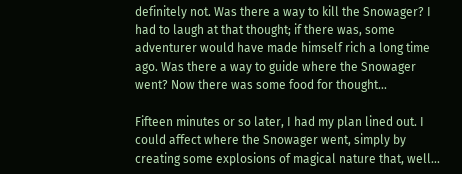definitely not. Was there a way to kill the Snowager? I had to laugh at that thought; if there was, some adventurer would have made himself rich a long time ago. Was there a way to guide where the Snowager went? Now there was some food for thought...

Fifteen minutes or so later, I had my plan lined out. I could affect where the Snowager went, simply by creating some explosions of magical nature that, well...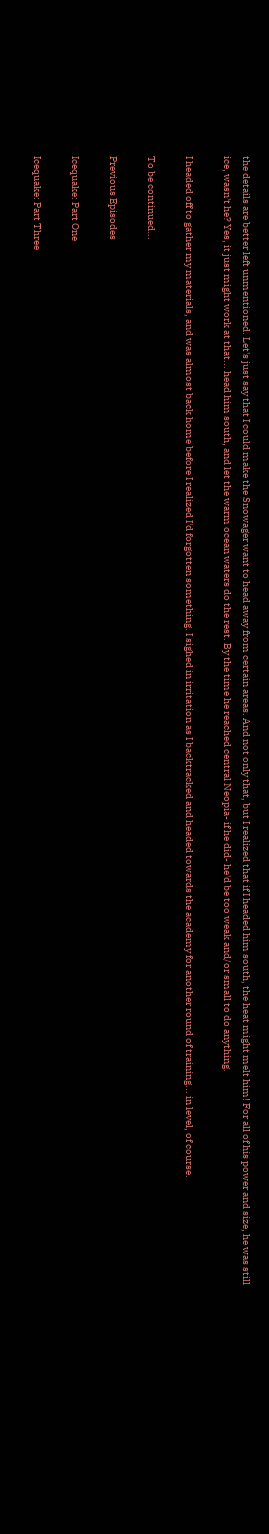the details are better left unmentioned. Let's just say that I could make the Snowager want to head away from certain areas. And not only that, but I realized that if I headed him south, the heat might melt him! For all of his power and size, he was still ice, wasn't he? Yes, it just might work at that... head him south, and let the warm ocean waters do the rest. By the time he reached central Neopia- if he did- he'd be too weak and/or small to do anything.

I headed off to gather my materials, and was almost back home before I realized I'd forgotten something. I sighed in irritation as I backtracked and headed towards the academy for another round of training... in level, of course.

To be continued...

Previous Episodes

Icequake: Part One

Icequake: Part Three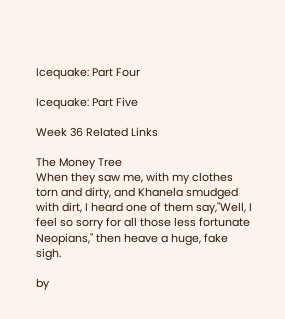Icequake: Part Four

Icequake: Part Five

Week 36 Related Links

The Money Tree
When they saw me, with my clothes torn and dirty, and Khanela smudged with dirt, I heard one of them say,"Well, I feel so sorry for all those less fortunate Neopians," then heave a huge, fake sigh.

by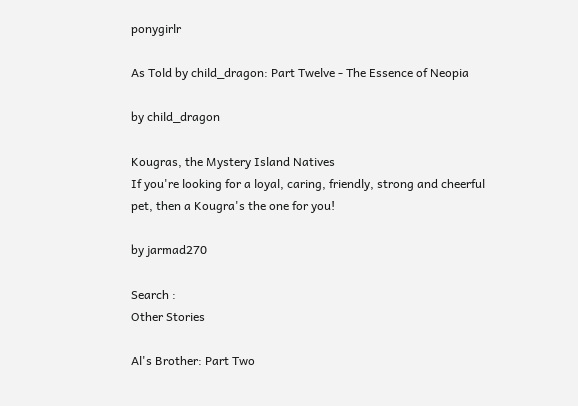ponygirlr

As Told by child_dragon: Part Twelve - The Essence of Neopia

by child_dragon

Kougras, the Mystery Island Natives
If you're looking for a loyal, caring, friendly, strong and cheerful pet, then a Kougra's the one for you!

by jarmad270

Search :
Other Stories

Al's Brother: Part Two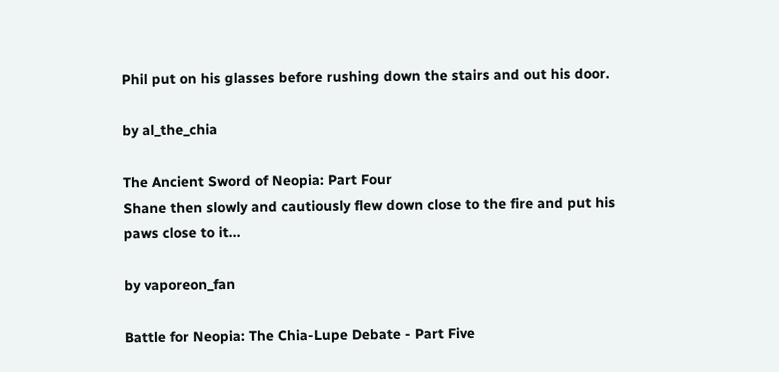Phil put on his glasses before rushing down the stairs and out his door.

by al_the_chia

The Ancient Sword of Neopia: Part Four
Shane then slowly and cautiously flew down close to the fire and put his paws close to it...

by vaporeon_fan

Battle for Neopia: The Chia-Lupe Debate - Part Five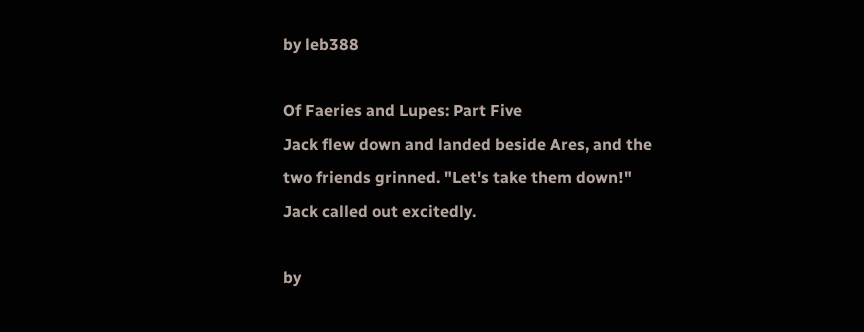by leb388

Of Faeries and Lupes: Part Five
Jack flew down and landed beside Ares, and the two friends grinned. "Let's take them down!" Jack called out excitedly.

by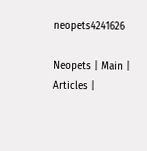neopets4241626

Neopets | Main | Articles |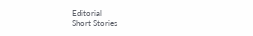Editorial
Short Stories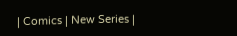| Comics | New Series |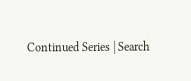Continued Series | Search